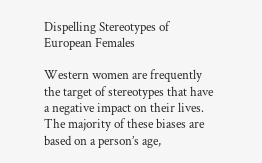Dispelling Stereotypes of European Females

Western women are frequently the target of stereotypes that have a negative impact on their lives. The majority of these biases are based on a person’s age,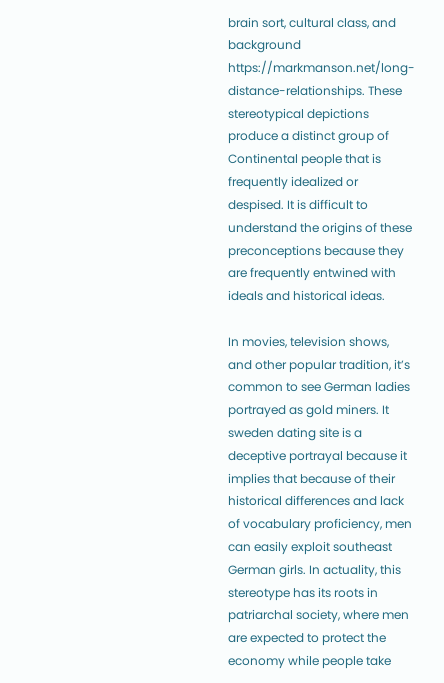brain sort, cultural class, and background https://markmanson.net/long-distance-relationships. These stereotypical depictions produce a distinct group of Continental people that is frequently idealized or despised. It is difficult to understand the origins of these preconceptions because they are frequently entwined with ideals and historical ideas.

In movies, television shows, and other popular tradition, it’s common to see German ladies portrayed as gold miners. It sweden dating site is a deceptive portrayal because it implies that because of their historical differences and lack of vocabulary proficiency, men can easily exploit southeast German girls. In actuality, this stereotype has its roots in patriarchal society, where men are expected to protect the economy while people take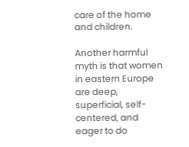care of the home and children.

Another harmful myth is that women in eastern Europe are deep, superficial, self-centered, and eager to do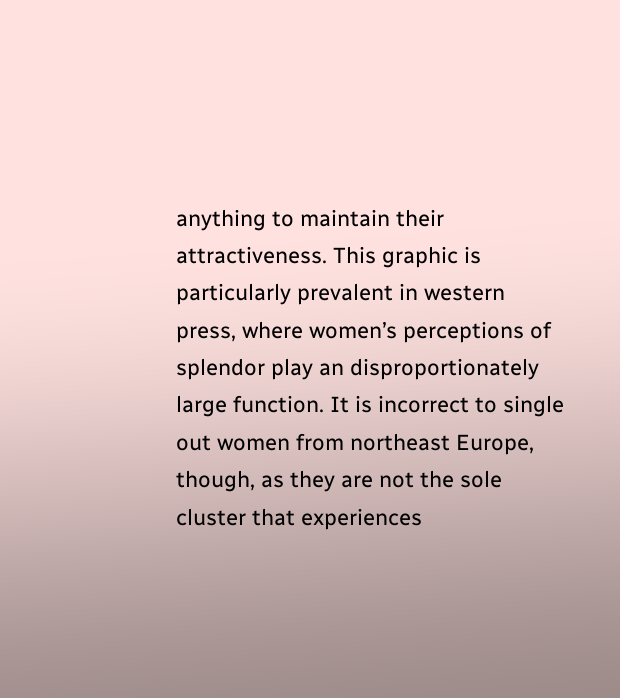anything to maintain their attractiveness. This graphic is particularly prevalent in western press, where women’s perceptions of splendor play an disproportionately large function. It is incorrect to single out women from northeast Europe, though, as they are not the sole cluster that experiences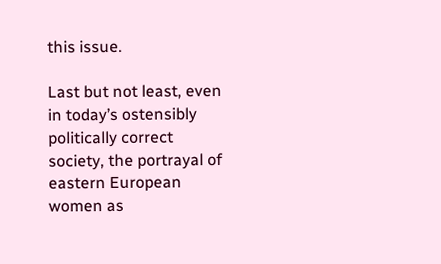this issue.

Last but not least, even in today’s ostensibly politically correct society, the portrayal of eastern European women as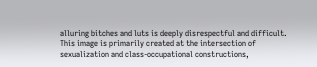alluring bitches and luts is deeply disrespectful and difficult. This image is primarily created at the intersection of sexualization and class-occupational constructions,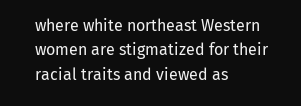where white northeast Western women are stigmatized for their racial traits and viewed as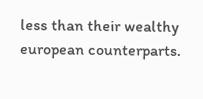less than their wealthy european counterparts.